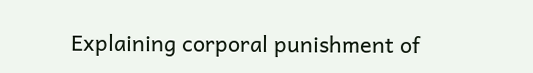Explaining corporal punishment of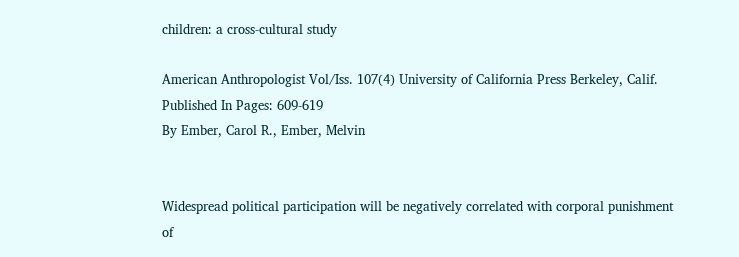children: a cross-cultural study

American Anthropologist Vol/Iss. 107(4) University of California Press Berkeley, Calif. Published In Pages: 609-619
By Ember, Carol R., Ember, Melvin


Widespread political participation will be negatively correlated with corporal punishment of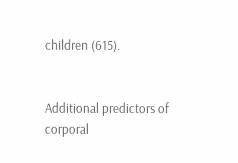children (615).


Additional predictors of corporal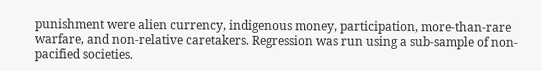punishment were alien currency, indigenous money, participation, more-than-rare warfare, and non-relative caretakers. Regression was run using a sub-sample of non-pacified societies.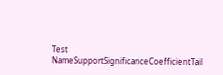Test NameSupportSignificanceCoefficientTail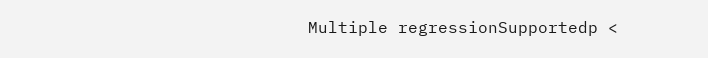Multiple regressionSupportedp <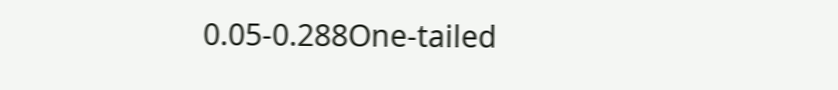0.05-0.288One-tailed